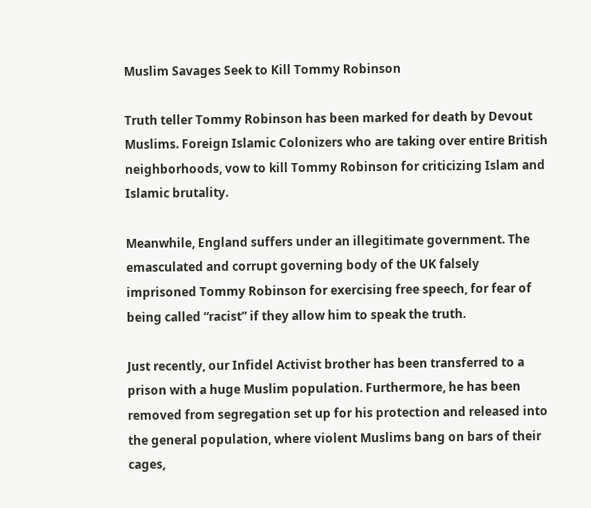Muslim Savages Seek to Kill Tommy Robinson

Truth teller Tommy Robinson has been marked for death by Devout Muslims. Foreign Islamic Colonizers who are taking over entire British neighborhoods, vow to kill Tommy Robinson for criticizing Islam and Islamic brutality.

Meanwhile, England suffers under an illegitimate government. The emasculated and corrupt governing body of the UK falsely imprisoned Tommy Robinson for exercising free speech, for fear of being called “racist” if they allow him to speak the truth.

Just recently, our Infidel Activist brother has been transferred to a prison with a huge Muslim population. Furthermore, he has been removed from segregation set up for his protection and released into the general population, where violent Muslims bang on bars of their cages,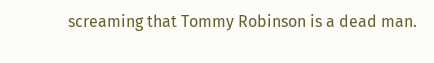screaming that Tommy Robinson is a dead man.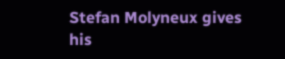Stefan Molyneux gives his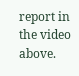report in the video above.